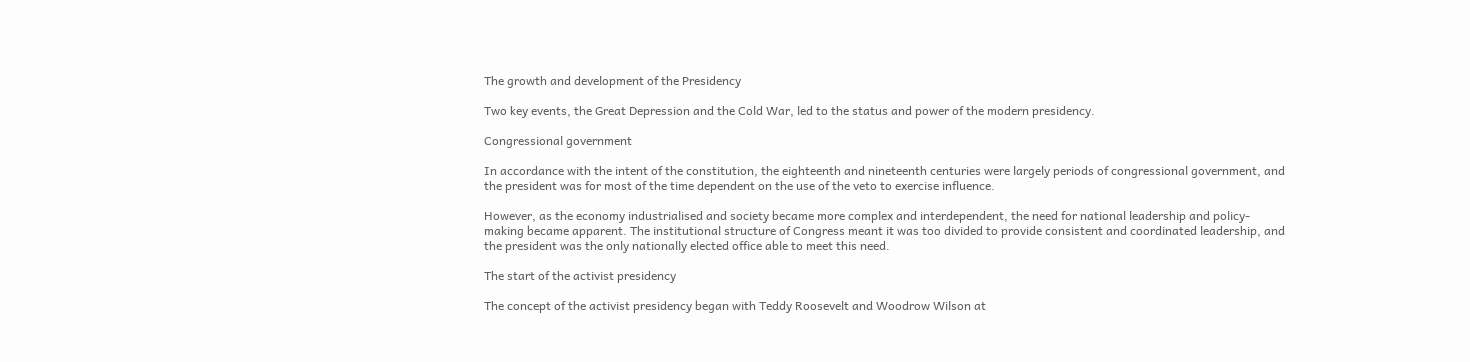The growth and development of the Presidency

Two key events, the Great Depression and the Cold War, led to the status and power of the modern presidency.

Congressional government

In accordance with the intent of the constitution, the eighteenth and nineteenth centuries were largely periods of congressional government, and the president was for most of the time dependent on the use of the veto to exercise influence.

However, as the economy industrialised and society became more complex and interdependent, the need for national leadership and policy-making became apparent. The institutional structure of Congress meant it was too divided to provide consistent and coordinated leadership, and the president was the only nationally elected office able to meet this need.

The start of the activist presidency

The concept of the activist presidency began with Teddy Roosevelt and Woodrow Wilson at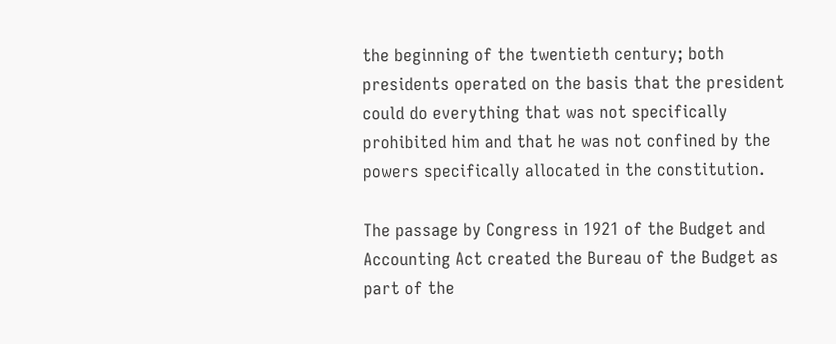the beginning of the twentieth century; both presidents operated on the basis that the president could do everything that was not specifically prohibited him and that he was not confined by the powers specifically allocated in the constitution.

The passage by Congress in 1921 of the Budget and Accounting Act created the Bureau of the Budget as part of the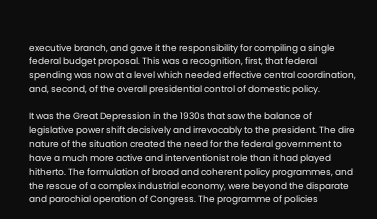executive branch, and gave it the responsibility for compiling a single federal budget proposal. This was a recognition, first, that federal spending was now at a level which needed effective central coordination, and, second, of the overall presidential control of domestic policy.

It was the Great Depression in the 1930s that saw the balance of legislative power shift decisively and irrevocably to the president. The dire nature of the situation created the need for the federal government to have a much more active and interventionist role than it had played hitherto. The formulation of broad and coherent policy programmes, and the rescue of a complex industrial economy, were beyond the disparate and parochial operation of Congress. The programme of policies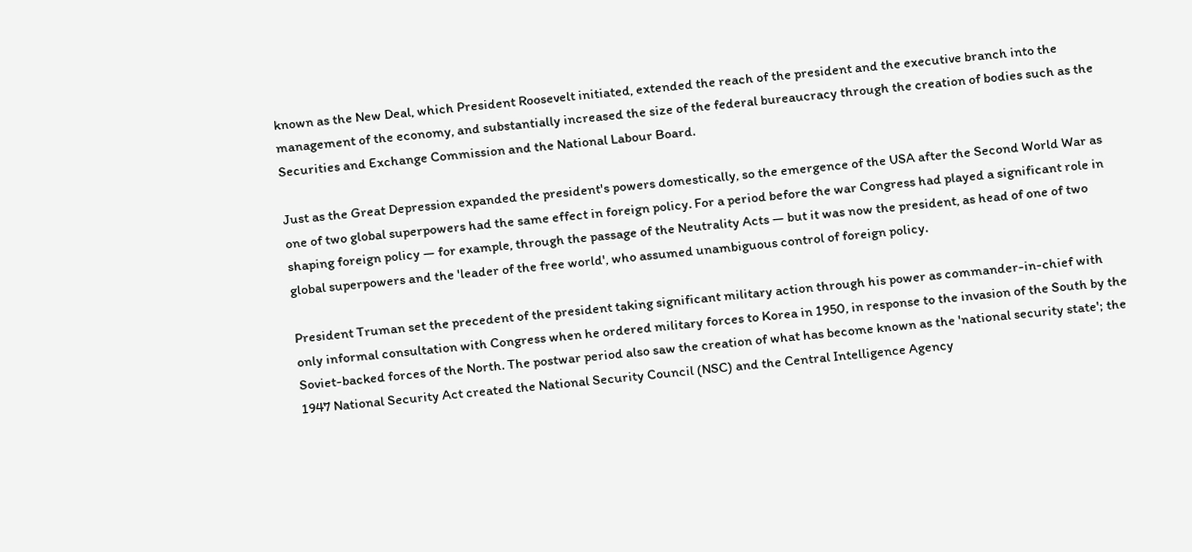known as the New Deal, which President Roosevelt initiated, extended the reach of the president and the executive branch into the management of the economy, and substantially increased the size of the federal bureaucracy through the creation of bodies such as the Securities and Exchange Commission and the National Labour Board.

Just as the Great Depression expanded the president's powers domestically, so the emergence of the USA after the Second World War as one of two global superpowers had the same effect in foreign policy. For a period before the war Congress had played a significant role in shaping foreign policy — for example, through the passage of the Neutrality Acts — but it was now the president, as head of one of two global superpowers and the 'leader of the free world', who assumed unambiguous control of foreign policy.

President Truman set the precedent of the president taking significant military action through his power as commander-in-chief with only informal consultation with Congress when he ordered military forces to Korea in 1950, in response to the invasion of the South by the Soviet-backed forces of the North. The postwar period also saw the creation of what has become known as the 'national security state'; the 1947 National Security Act created the National Security Council (NSC) and the Central Intelligence Agency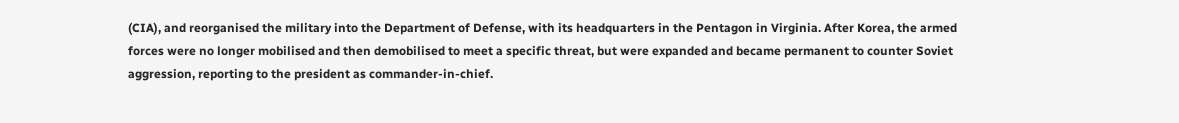(CIA), and reorganised the military into the Department of Defense, with its headquarters in the Pentagon in Virginia. After Korea, the armed forces were no longer mobilised and then demobilised to meet a specific threat, but were expanded and became permanent to counter Soviet aggression, reporting to the president as commander-in-chief.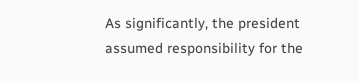As significantly, the president assumed responsibility for the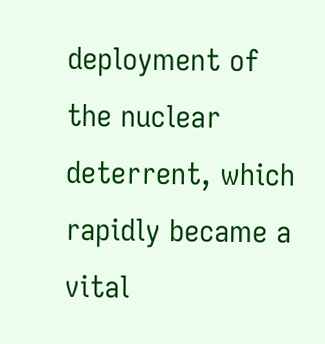deployment of the nuclear deterrent, which rapidly became a vital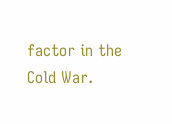factor in the Cold War.